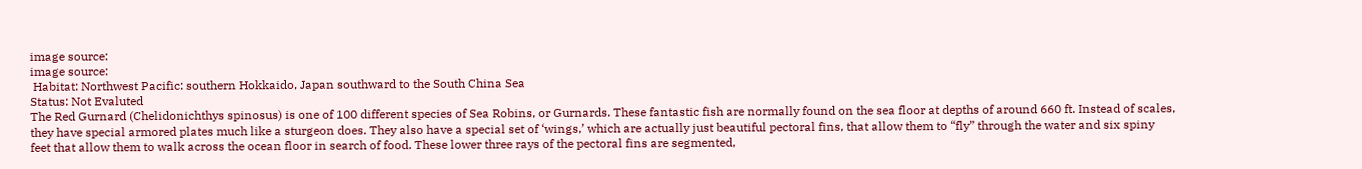image source:
image source:
 Habitat: Northwest Pacific: southern Hokkaido, Japan southward to the South China Sea
Status: Not Evaluted
The Red Gurnard (Chelidonichthys spinosus) is one of 100 different species of Sea Robins, or Gurnards. These fantastic fish are normally found on the sea floor at depths of around 660 ft. Instead of scales, they have special armored plates much like a sturgeon does. They also have a special set of ‘wings,’ which are actually just beautiful pectoral fins, that allow them to “fly” through the water and six spiny feet that allow them to walk across the ocean floor in search of food. These lower three rays of the pectoral fins are segmented,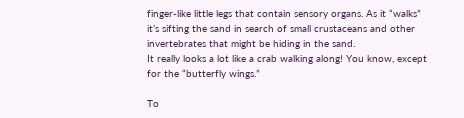finger-like little legs that contain sensory organs. As it “walks” it’s sifting the sand in search of small crustaceans and other invertebrates that might be hiding in the sand.
It really looks a lot like a crab walking along! You know, except for the “butterfly wings.”

To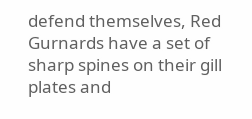defend themselves, Red Gurnards have a set of sharp spines on their gill plates and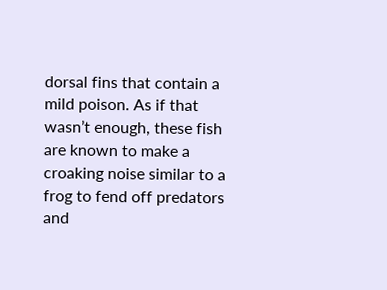dorsal fins that contain a mild poison. As if that wasn’t enough, these fish are known to make a croaking noise similar to a frog to fend off predators and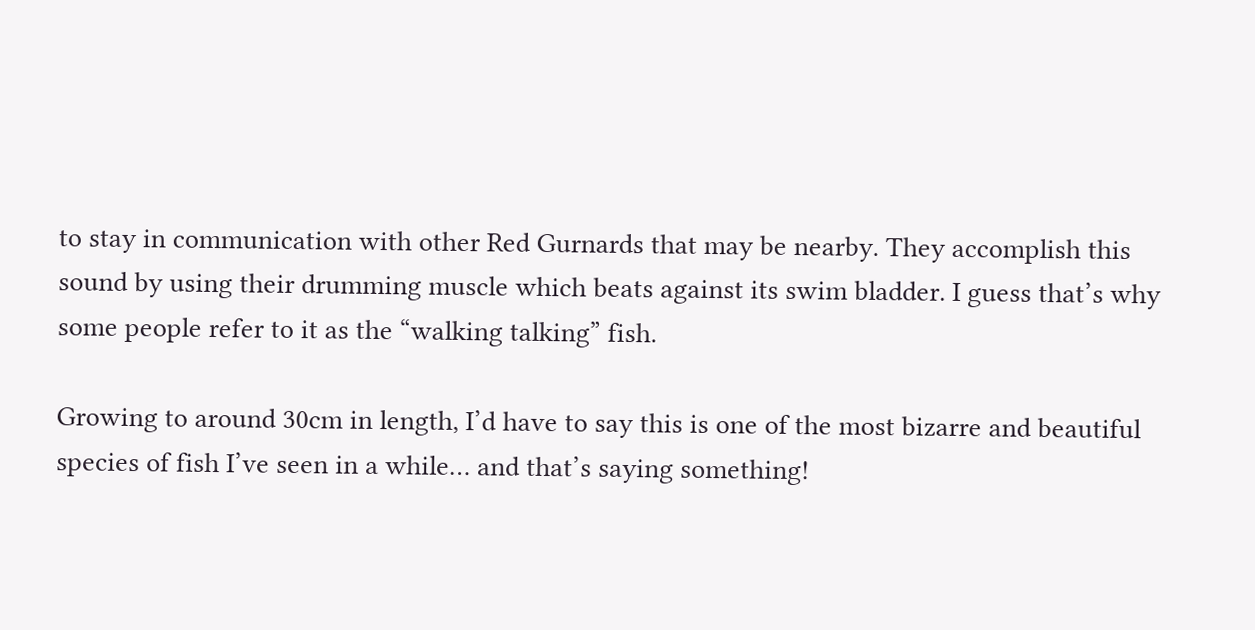to stay in communication with other Red Gurnards that may be nearby. They accomplish this sound by using their drumming muscle which beats against its swim bladder. I guess that’s why some people refer to it as the “walking talking” fish.

Growing to around 30cm in length, I’d have to say this is one of the most bizarre and beautiful species of fish I’ve seen in a while… and that’s saying something!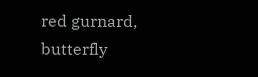red gurnard, butterfly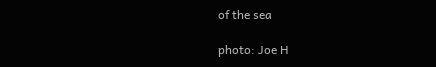of the sea

photo: Joe H